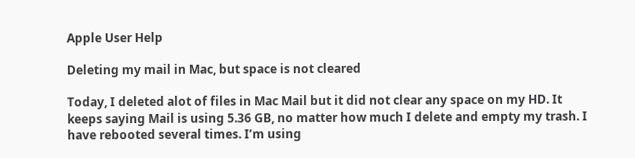Apple User Help

Deleting my mail in Mac, but space is not cleared

Today, I deleted alot of files in Mac Mail but it did not clear any space on my HD. It keeps saying Mail is using 5.36 GB, no matter how much I delete and empty my trash. I have rebooted several times. I’m using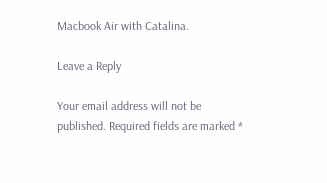Macbook Air with Catalina.

Leave a Reply

Your email address will not be published. Required fields are marked *